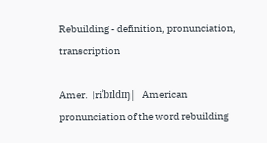Rebuilding - definition, pronunciation, transcription

Amer.  |riˈbɪldɪŋ|  American pronunciation of the word rebuilding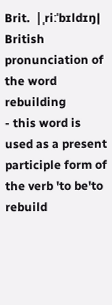Brit.  |ˌriːˈbɪldɪŋ|  British pronunciation of the word rebuilding
- this word is used as a present participle form of the verb 'to be'to rebuild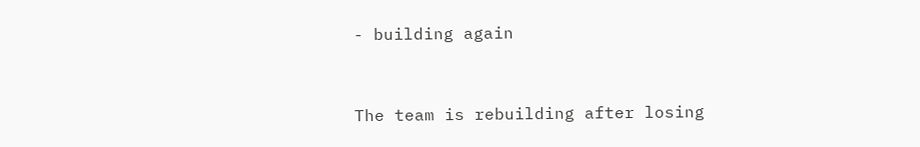- building again


The team is rebuilding after losing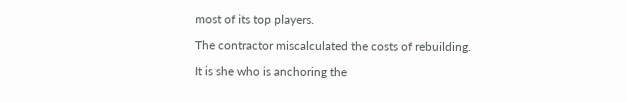most of its top players.

The contractor miscalculated the costs of rebuilding.

It is she who is anchoring the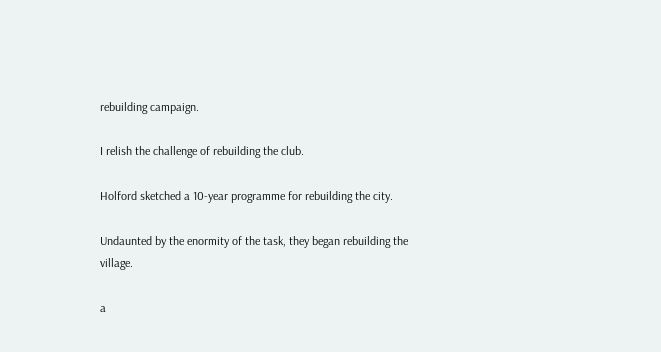rebuilding campaign.

I relish the challenge of rebuilding the club.

Holford sketched a 10-year programme for rebuilding the city.

Undaunted by the enormity of the task, they began rebuilding the village.

a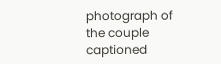photograph of the couple captioned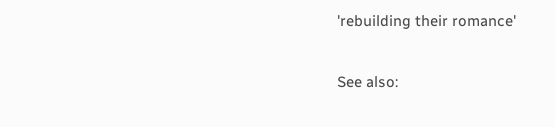'rebuilding their romance'

See also: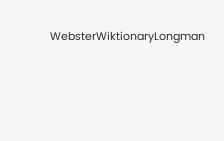WebsterWiktionaryLongman